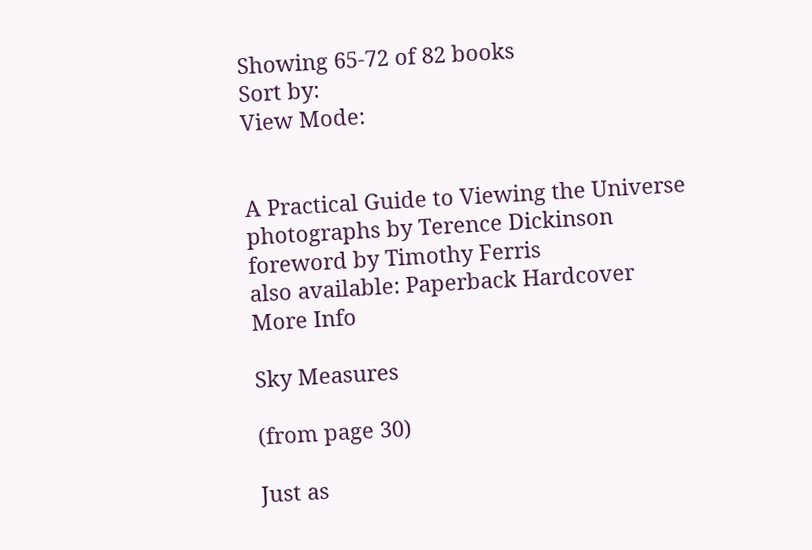Showing 65-72 of 82 books
Sort by:
View Mode:


A Practical Guide to Viewing the Universe
photographs by Terence Dickinson
foreword by Timothy Ferris
also available: Paperback Hardcover
More Info

Sky Measures

(from page 30)

Just as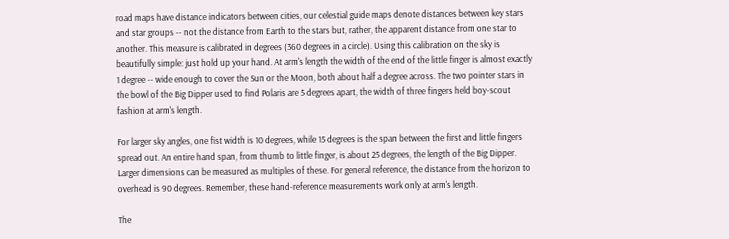road maps have distance indicators between cities, our celestial guide maps denote distances between key stars and star groups -- not the distance from Earth to the stars but, rather, the apparent distance from one star to another. This measure is calibrated in degrees (360 degrees in a circle). Using this calibration on the sky is beautifully simple: just hold up your hand. At arm's length the width of the end of the little finger is almost exactly 1 degree -- wide enough to cover the Sun or the Moon, both about half a degree across. The two pointer stars in the bowl of the Big Dipper used to find Polaris are 5 degrees apart, the width of three fingers held boy-scout fashion at arm's length.

For larger sky angles, one fist width is 10 degrees, while 15 degrees is the span between the first and little fingers spread out. An entire hand span, from thumb to little finger, is about 25 degrees, the length of the Big Dipper. Larger dimensions can be measured as multiples of these. For general reference, the distance from the horizon to overhead is 90 degrees. Remember, these hand-reference measurements work only at arm's length.

The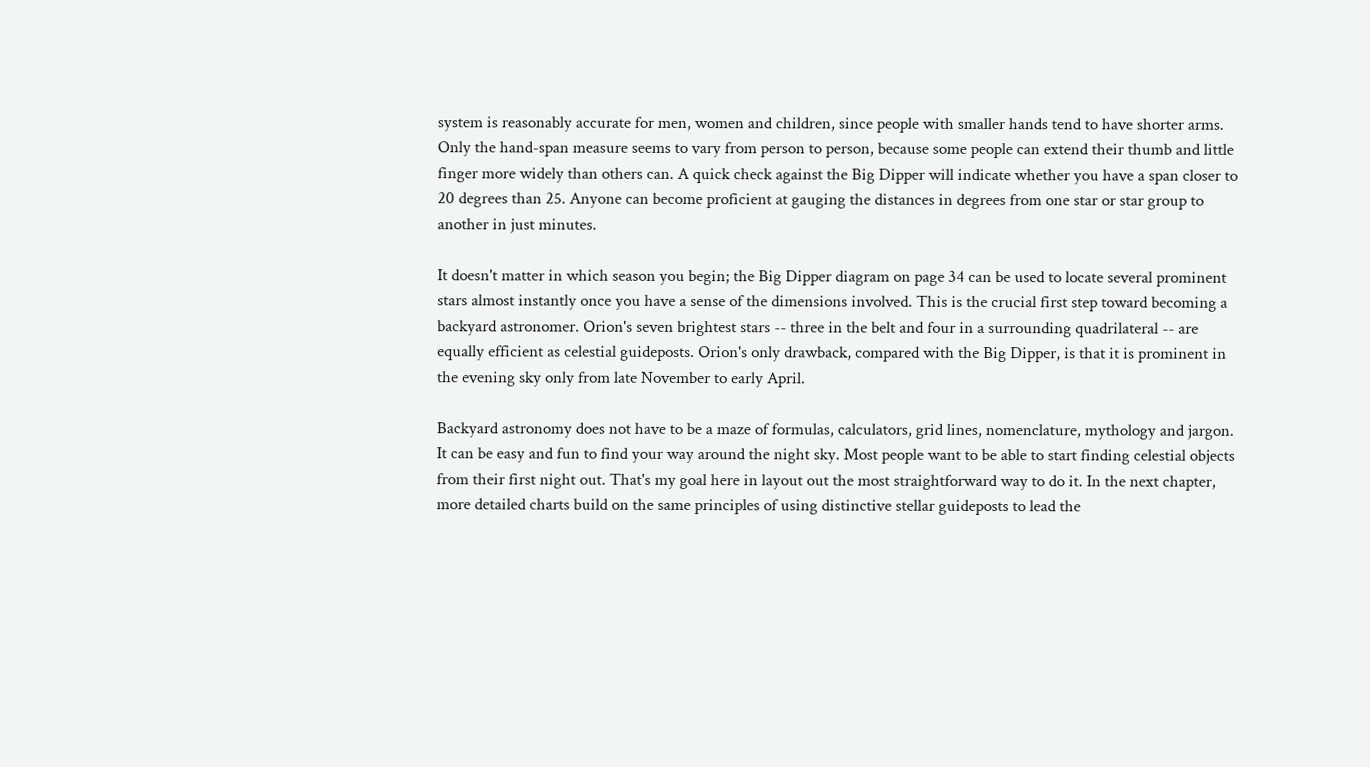system is reasonably accurate for men, women and children, since people with smaller hands tend to have shorter arms. Only the hand-span measure seems to vary from person to person, because some people can extend their thumb and little finger more widely than others can. A quick check against the Big Dipper will indicate whether you have a span closer to 20 degrees than 25. Anyone can become proficient at gauging the distances in degrees from one star or star group to another in just minutes.

It doesn't matter in which season you begin; the Big Dipper diagram on page 34 can be used to locate several prominent stars almost instantly once you have a sense of the dimensions involved. This is the crucial first step toward becoming a backyard astronomer. Orion's seven brightest stars -- three in the belt and four in a surrounding quadrilateral -- are equally efficient as celestial guideposts. Orion's only drawback, compared with the Big Dipper, is that it is prominent in the evening sky only from late November to early April.

Backyard astronomy does not have to be a maze of formulas, calculators, grid lines, nomenclature, mythology and jargon. It can be easy and fun to find your way around the night sky. Most people want to be able to start finding celestial objects from their first night out. That's my goal here in layout out the most straightforward way to do it. In the next chapter, more detailed charts build on the same principles of using distinctive stellar guideposts to lead the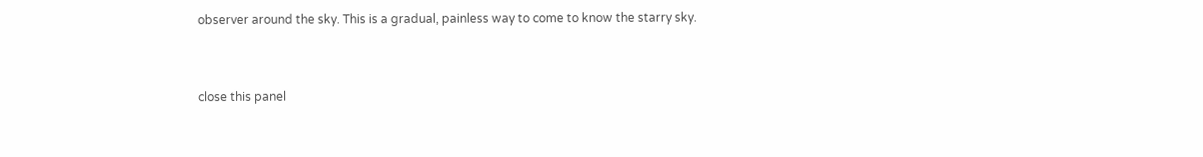observer around the sky. This is a gradual, painless way to come to know the starry sky.


close this panel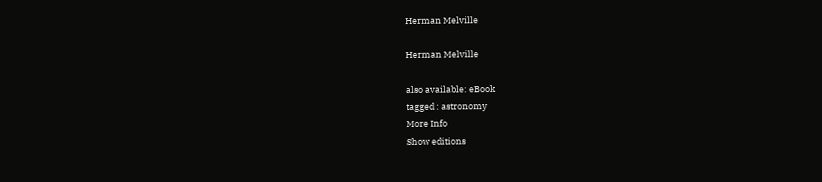Herman Melville

Herman Melville

also available: eBook
tagged : astronomy
More Info
Show editions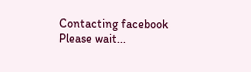Contacting facebook
Please wait...